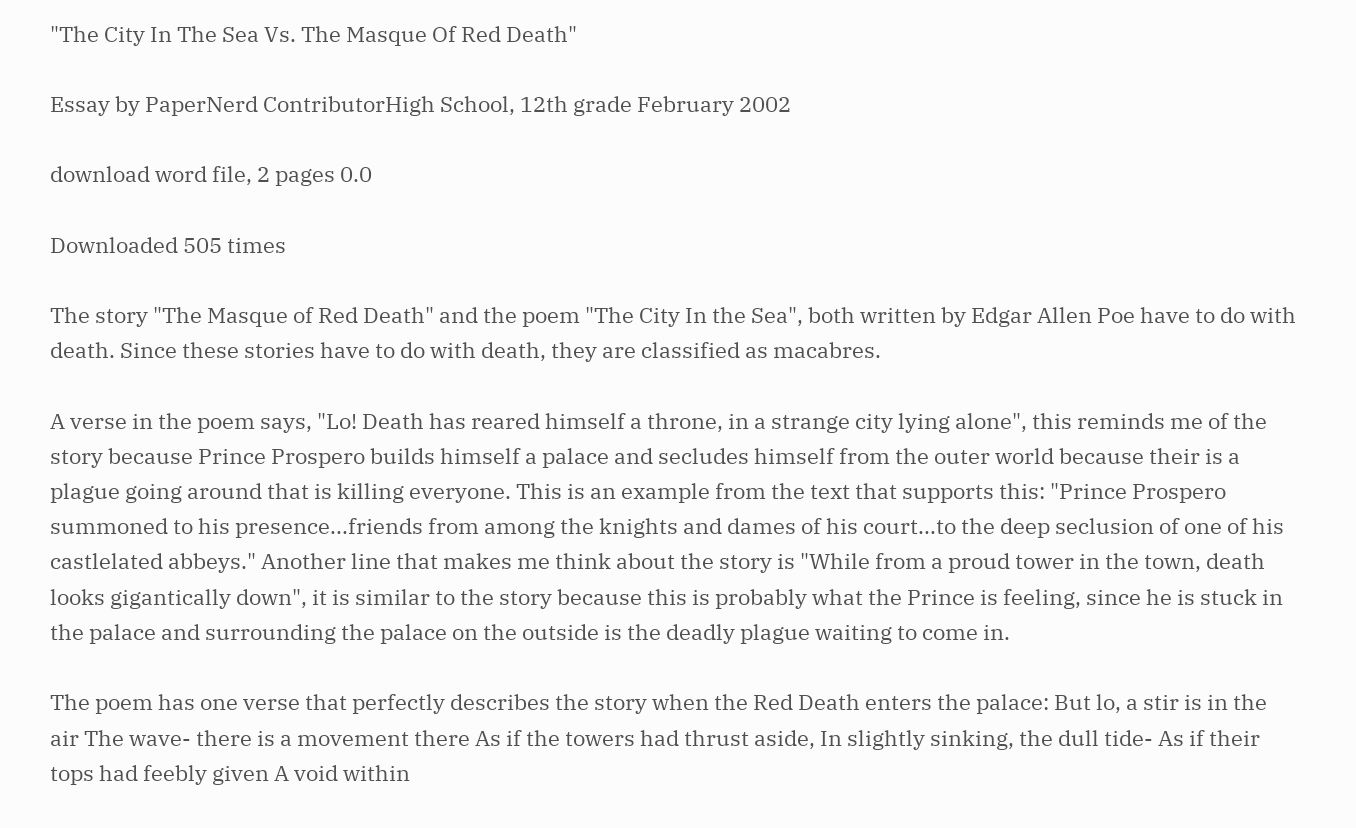"The City In The Sea Vs. The Masque Of Red Death"

Essay by PaperNerd ContributorHigh School, 12th grade February 2002

download word file, 2 pages 0.0

Downloaded 505 times

The story "The Masque of Red Death" and the poem "The City In the Sea", both written by Edgar Allen Poe have to do with death. Since these stories have to do with death, they are classified as macabres.

A verse in the poem says, "Lo! Death has reared himself a throne, in a strange city lying alone", this reminds me of the story because Prince Prospero builds himself a palace and secludes himself from the outer world because their is a plague going around that is killing everyone. This is an example from the text that supports this: "Prince Prospero summoned to his presence...friends from among the knights and dames of his court...to the deep seclusion of one of his castlelated abbeys." Another line that makes me think about the story is "While from a proud tower in the town, death looks gigantically down", it is similar to the story because this is probably what the Prince is feeling, since he is stuck in the palace and surrounding the palace on the outside is the deadly plague waiting to come in.

The poem has one verse that perfectly describes the story when the Red Death enters the palace: But lo, a stir is in the air The wave- there is a movement there As if the towers had thrust aside, In slightly sinking, the dull tide- As if their tops had feebly given A void within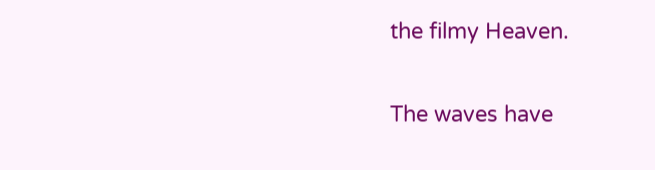the filmy Heaven.

The waves have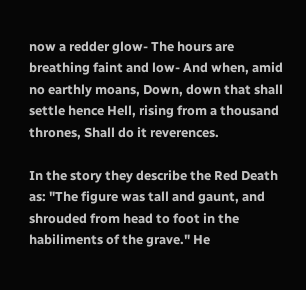now a redder glow- The hours are breathing faint and low- And when, amid no earthly moans, Down, down that shall settle hence Hell, rising from a thousand thrones, Shall do it reverences.

In the story they describe the Red Death as: "The figure was tall and gaunt, and shrouded from head to foot in the habiliments of the grave." He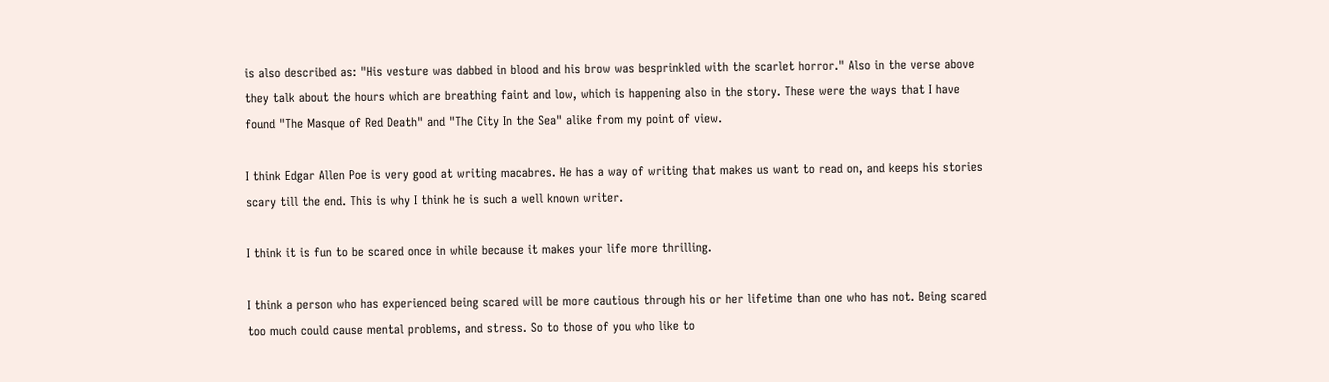is also described as: "His vesture was dabbed in blood and his brow was besprinkled with the scarlet horror." Also in the verse above they talk about the hours which are breathing faint and low, which is happening also in the story. These were the ways that I have found "The Masque of Red Death" and "The City In the Sea" alike from my point of view.

I think Edgar Allen Poe is very good at writing macabres. He has a way of writing that makes us want to read on, and keeps his stories scary till the end. This is why I think he is such a well known writer.

I think it is fun to be scared once in while because it makes your life more thrilling.

I think a person who has experienced being scared will be more cautious through his or her lifetime than one who has not. Being scared too much could cause mental problems, and stress. So to those of you who like to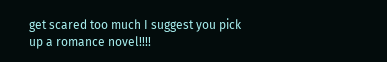get scared too much I suggest you pick up a romance novel!!!!